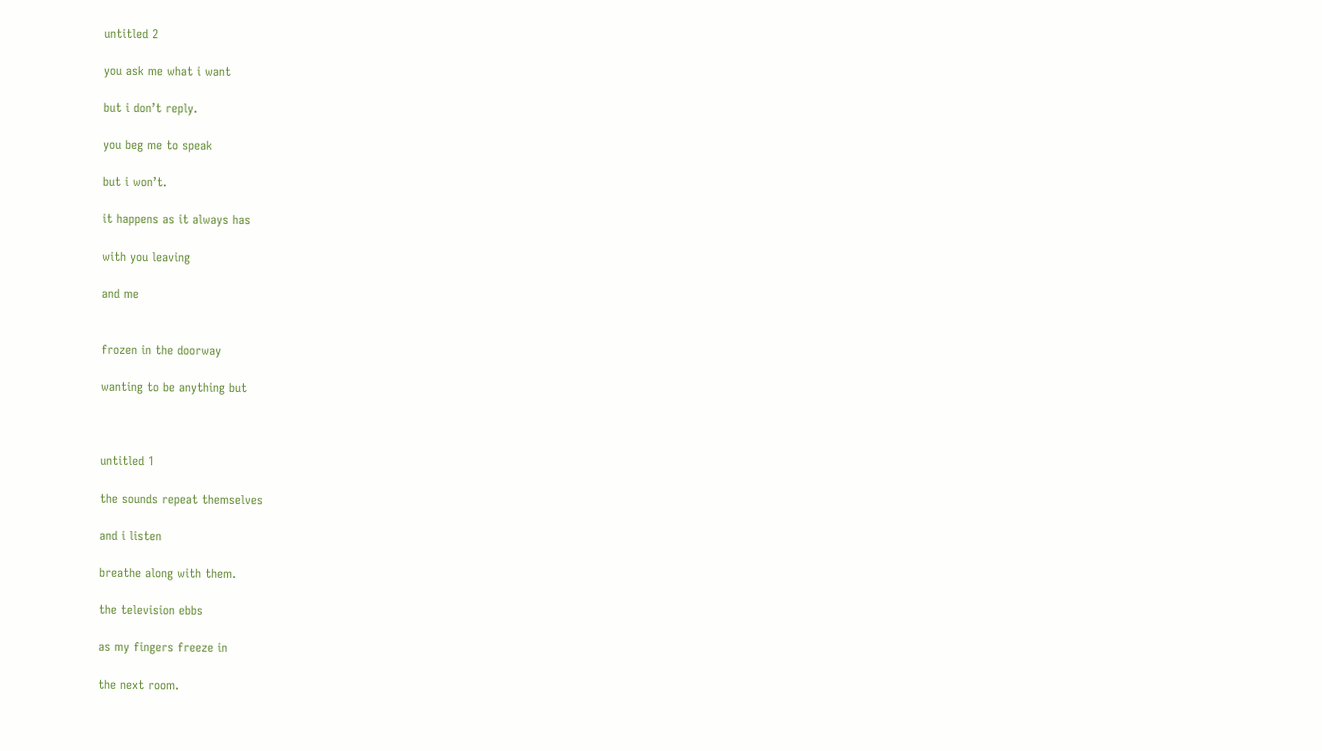untitled 2

you ask me what i want

but i don’t reply.

you beg me to speak

but i won’t.

it happens as it always has

with you leaving

and me


frozen in the doorway

wanting to be anything but



untitled 1

the sounds repeat themselves

and i listen

breathe along with them.

the television ebbs

as my fingers freeze in

the next room.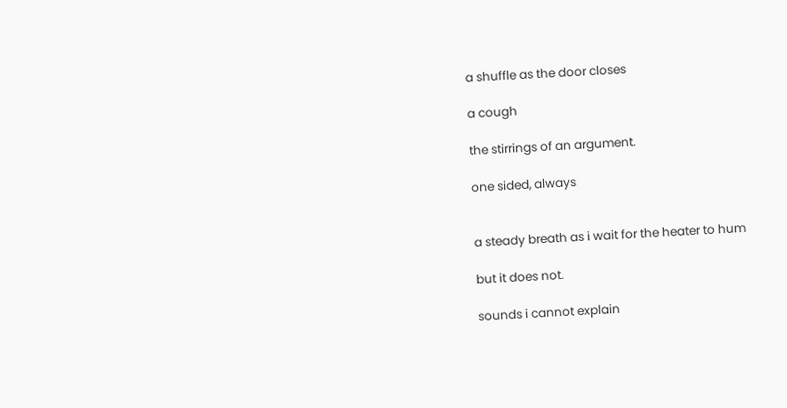a shuffle as the door closes

a cough

the stirrings of an argument.

one sided, always


a steady breath as i wait for the heater to hum

but it does not.

sounds i cannot explain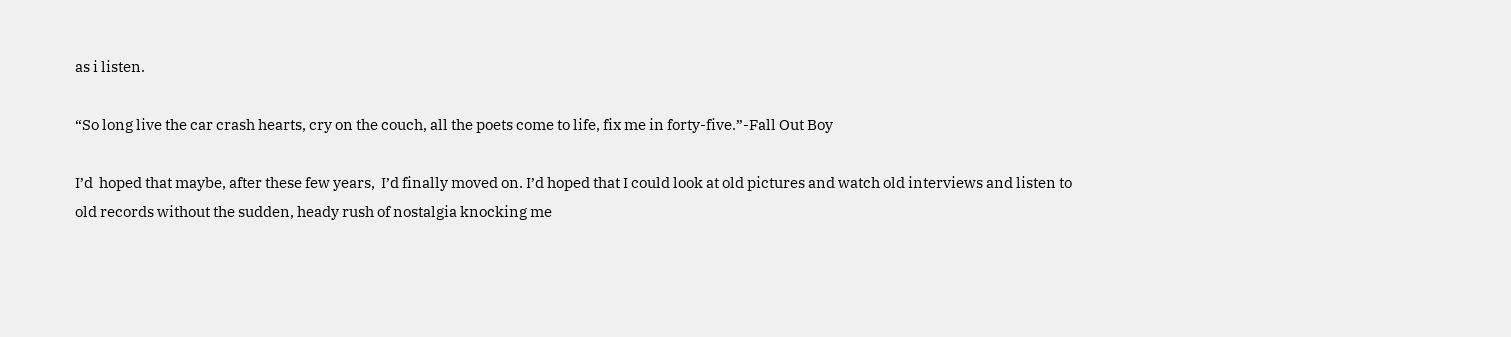as i listen.

“So long live the car crash hearts, cry on the couch, all the poets come to life, fix me in forty-five.”-Fall Out Boy

I’d  hoped that maybe, after these few years,  I’d finally moved on. I’d hoped that I could look at old pictures and watch old interviews and listen to old records without the sudden, heady rush of nostalgia knocking me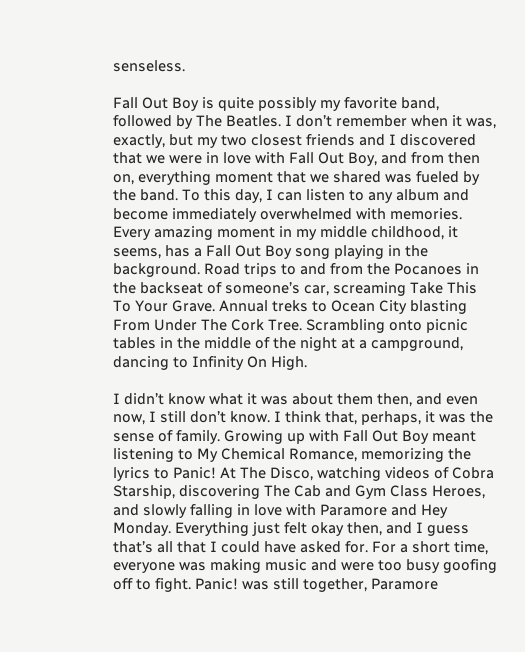senseless.

Fall Out Boy is quite possibly my favorite band, followed by The Beatles. I don’t remember when it was, exactly, but my two closest friends and I discovered that we were in love with Fall Out Boy, and from then on, everything moment that we shared was fueled by the band. To this day, I can listen to any album and become immediately overwhelmed with memories. Every amazing moment in my middle childhood, it seems, has a Fall Out Boy song playing in the background. Road trips to and from the Pocanoes in the backseat of someone’s car, screaming Take This To Your Grave. Annual treks to Ocean City blasting From Under The Cork Tree. Scrambling onto picnic tables in the middle of the night at a campground, dancing to Infinity On High.

I didn’t know what it was about them then, and even now, I still don’t know. I think that, perhaps, it was the sense of family. Growing up with Fall Out Boy meant listening to My Chemical Romance, memorizing the lyrics to Panic! At The Disco, watching videos of Cobra Starship, discovering The Cab and Gym Class Heroes, and slowly falling in love with Paramore and Hey Monday. Everything just felt okay then, and I guess that’s all that I could have asked for. For a short time, everyone was making music and were too busy goofing off to fight. Panic! was still together, Paramore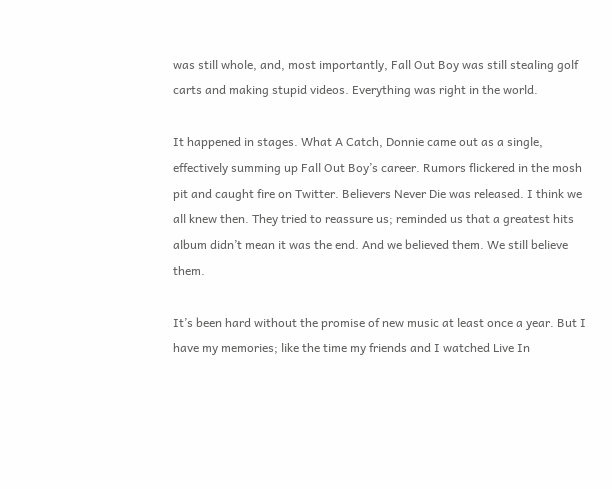was still whole, and, most importantly, Fall Out Boy was still stealing golf carts and making stupid videos. Everything was right in the world.

It happened in stages. What A Catch, Donnie came out as a single, effectively summing up Fall Out Boy’s career. Rumors flickered in the mosh pit and caught fire on Twitter. Believers Never Die was released. I think we all knew then. They tried to reassure us; reminded us that a greatest hits album didn’t mean it was the end. And we believed them. We still believe them.

It’s been hard without the promise of new music at least once a year. But I have my memories; like the time my friends and I watched Live In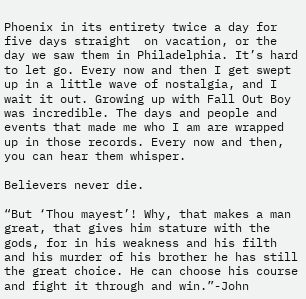Phoenix in its entirety twice a day for five days straight  on vacation, or the day we saw them in Philadelphia. It’s hard to let go. Every now and then I get swept up in a little wave of nostalgia, and I wait it out. Growing up with Fall Out Boy was incredible. The days and people and events that made me who I am are wrapped up in those records. Every now and then, you can hear them whisper.

Believers never die.

“But ‘Thou mayest’! Why, that makes a man great, that gives him stature with the gods, for in his weakness and his filth and his murder of his brother he has still the great choice. He can choose his course and fight it through and win.”-John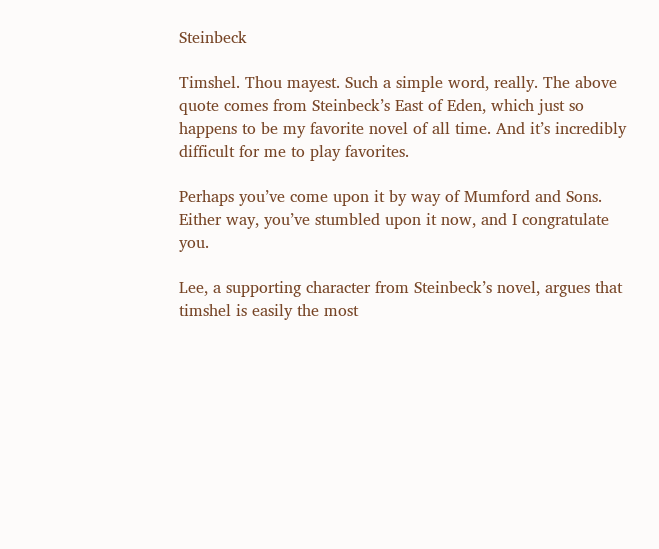Steinbeck

Timshel. Thou mayest. Such a simple word, really. The above quote comes from Steinbeck’s East of Eden, which just so happens to be my favorite novel of all time. And it’s incredibly difficult for me to play favorites.

Perhaps you’ve come upon it by way of Mumford and Sons. Either way, you’ve stumbled upon it now, and I congratulate you.

Lee, a supporting character from Steinbeck’s novel, argues that timshel is easily the most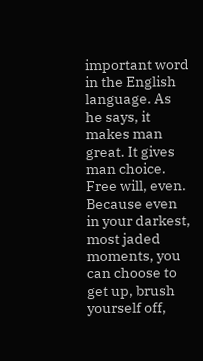important word in the English language. As he says, it makes man great. It gives man choice. Free will, even. Because even in your darkest, most jaded moments, you can choose to get up, brush yourself off,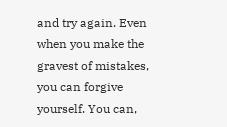and try again. Even when you make the gravest of mistakes, you can forgive yourself. You can,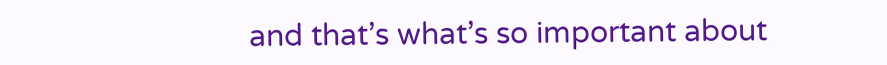and that’s what’s so important about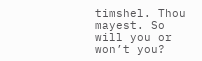timshel. Thou mayest. So will you or won’t you?